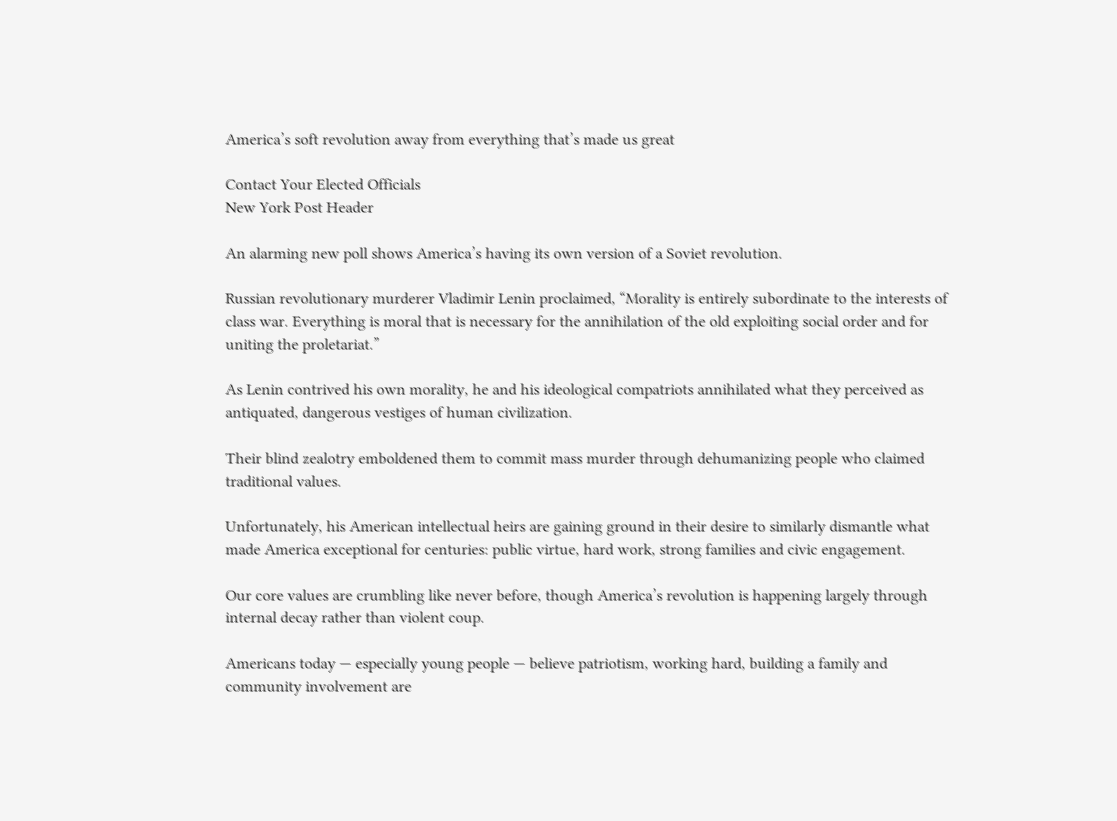America’s soft revolution away from everything that’s made us great

Contact Your Elected Officials
New York Post Header

An alarming new poll shows America’s having its own version of a Soviet revolution.

Russian revolutionary murderer Vladimir Lenin proclaimed, “Morality is entirely subordinate to the interests of class war. Everything is moral that is necessary for the annihilation of the old exploiting social order and for uniting the proletariat.”

As Lenin contrived his own morality, he and his ideological compatriots annihilated what they perceived as antiquated, dangerous vestiges of human civilization.

Their blind zealotry emboldened them to commit mass murder through dehumanizing people who claimed traditional values.

Unfortunately, his American intellectual heirs are gaining ground in their desire to similarly dismantle what made America exceptional for centuries: public virtue, hard work, strong families and civic engagement.

Our core values are crumbling like never before, though America’s revolution is happening largely through internal decay rather than violent coup.

Americans today — especially young people — believe patriotism, working hard, building a family and community involvement are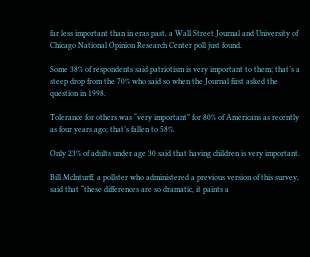far less important than in eras past, a Wall Street Journal and University of Chicago National Opinion Research Center poll just found.

Some 38% of respondents said patriotism is very important to them; that’s a steep drop from the 70% who said so when the Journal first asked the question in 1998.

Tolerance for others was “very important” for 80% of Americans as recently as four years ago; that’s fallen to 58%.

Only 23% of adults under age 30 said that having children is very important.

Bill McInturff, a pollster who administered a previous version of this survey, said that “these differences are so dramatic, it paints a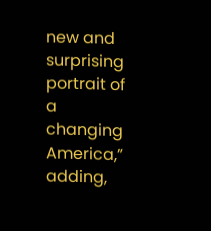new and surprising portrait of a changing America,” adding,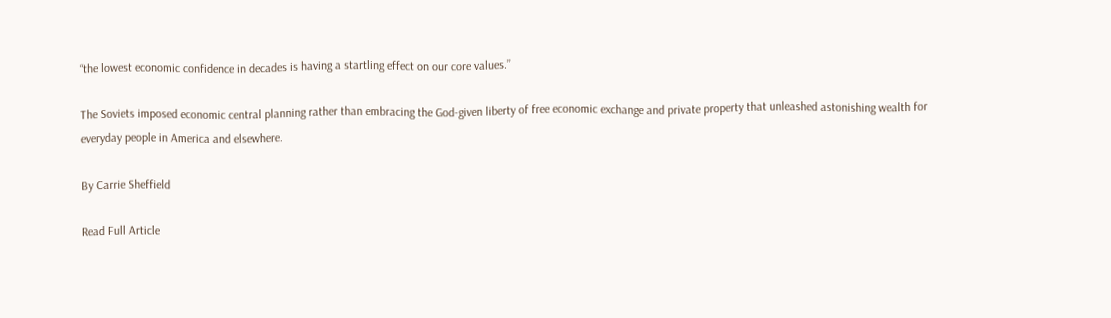“the lowest economic confidence in decades is having a startling effect on our core values.’’

The Soviets imposed economic central planning rather than embracing the God-given liberty of free economic exchange and private property that unleashed astonishing wealth for everyday people in America and elsewhere.

By Carrie Sheffield

Read Full Article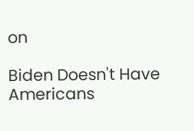on

Biden Doesn't Have Americans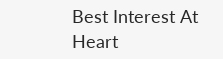Best Interest At Heart